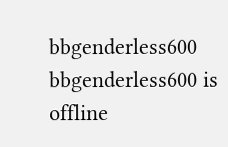bbgenderless600 bbgenderless600 is offline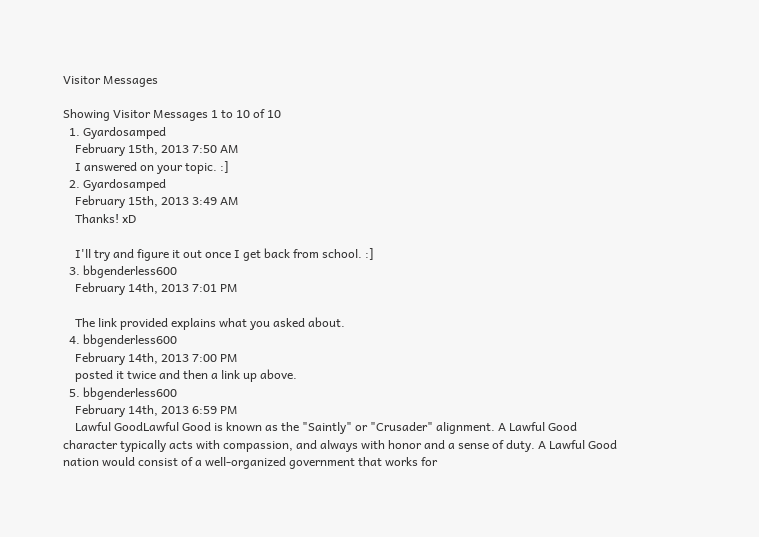Visitor Messages

Showing Visitor Messages 1 to 10 of 10
  1. Gyardosamped
    February 15th, 2013 7:50 AM
    I answered on your topic. :]
  2. Gyardosamped
    February 15th, 2013 3:49 AM
    Thanks! xD

    I'll try and figure it out once I get back from school. :]
  3. bbgenderless600
    February 14th, 2013 7:01 PM

    The link provided explains what you asked about.
  4. bbgenderless600
    February 14th, 2013 7:00 PM
    posted it twice and then a link up above.
  5. bbgenderless600
    February 14th, 2013 6:59 PM
    Lawful GoodLawful Good is known as the "Saintly" or "Crusader" alignment. A Lawful Good character typically acts with compassion, and always with honor and a sense of duty. A Lawful Good nation would consist of a well-organized government that works for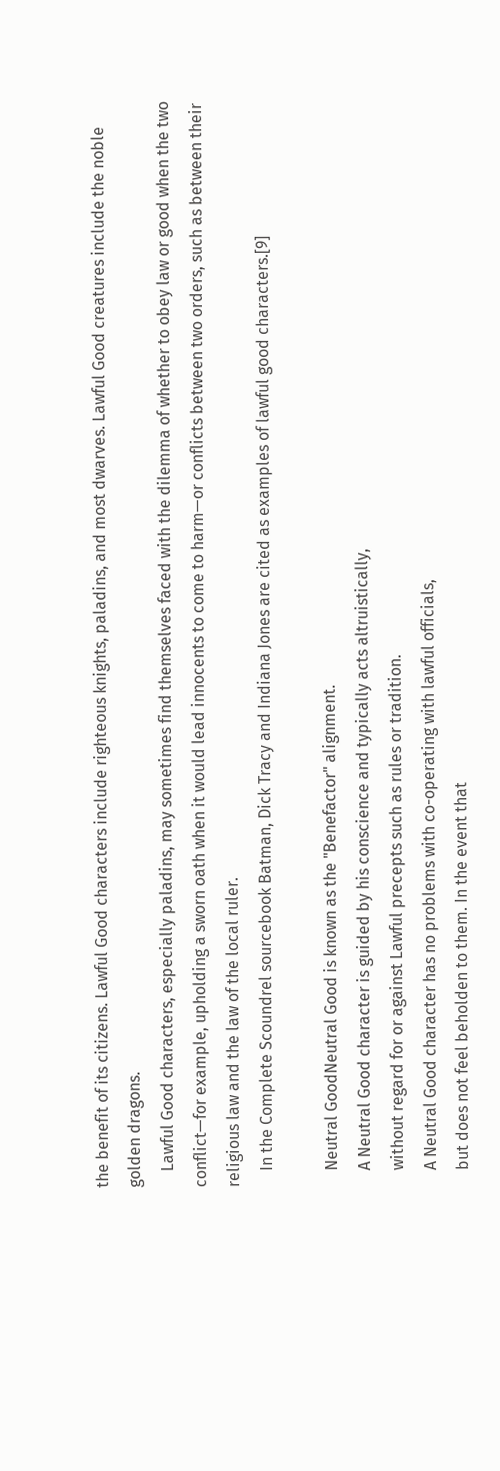the benefit of its citizens. Lawful Good characters include righteous knights, paladins, and most dwarves. Lawful Good creatures include the noble golden dragons.
    Lawful Good characters, especially paladins, may sometimes find themselves faced with the dilemma of whether to obey law or good when the two conflict—for example, upholding a sworn oath when it would lead innocents to come to harm—or conflicts between two orders, such as between their religious law and the law of the local ruler.
    In the Complete Scoundrel sourcebook Batman, Dick Tracy and Indiana Jones are cited as examples of lawful good characters.[9]

    Neutral GoodNeutral Good is known as the "Benefactor" alignment.
    A Neutral Good character is guided by his conscience and typically acts altruistically,
    without regard for or against Lawful precepts such as rules or tradition.
    A Neutral Good character has no problems with co-operating with lawful officials,
    but does not feel beholden to them. In the event that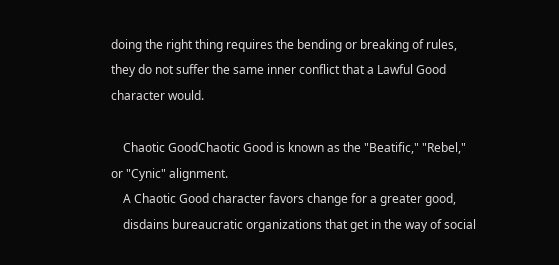doing the right thing requires the bending or breaking of rules, they do not suffer the same inner conflict that a Lawful Good character would.

    Chaotic GoodChaotic Good is known as the "Beatific," "Rebel," or "Cynic" alignment.
    A Chaotic Good character favors change for a greater good,
    disdains bureaucratic organizations that get in the way of social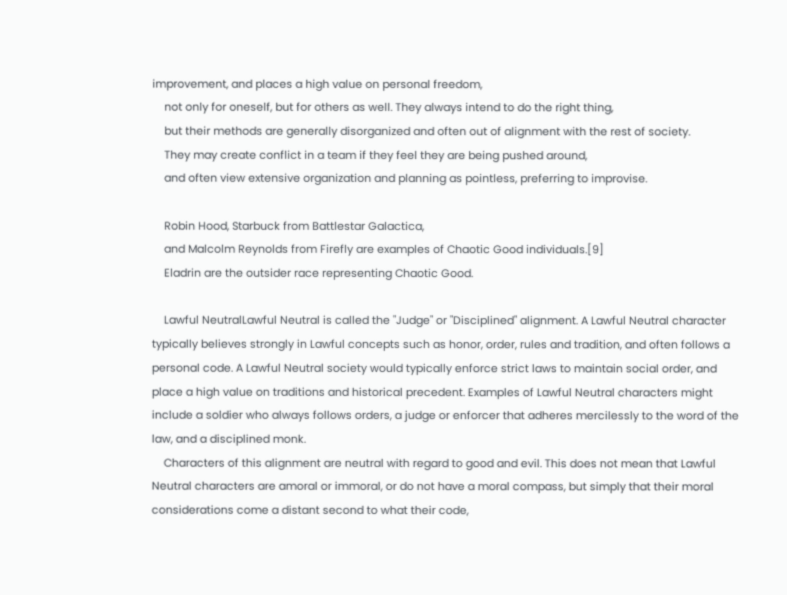improvement, and places a high value on personal freedom,
    not only for oneself, but for others as well. They always intend to do the right thing,
    but their methods are generally disorganized and often out of alignment with the rest of society.
    They may create conflict in a team if they feel they are being pushed around,
    and often view extensive organization and planning as pointless, preferring to improvise.

    Robin Hood, Starbuck from Battlestar Galactica,
    and Malcolm Reynolds from Firefly are examples of Chaotic Good individuals.[9]
    Eladrin are the outsider race representing Chaotic Good.

    Lawful NeutralLawful Neutral is called the "Judge" or "Disciplined" alignment. A Lawful Neutral character typically believes strongly in Lawful concepts such as honor, order, rules and tradition, and often follows a personal code. A Lawful Neutral society would typically enforce strict laws to maintain social order, and place a high value on traditions and historical precedent. Examples of Lawful Neutral characters might include a soldier who always follows orders, a judge or enforcer that adheres mercilessly to the word of the law, and a disciplined monk.
    Characters of this alignment are neutral with regard to good and evil. This does not mean that Lawful Neutral characters are amoral or immoral, or do not have a moral compass, but simply that their moral considerations come a distant second to what their code,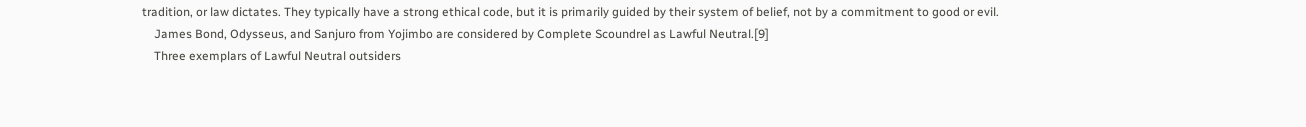tradition, or law dictates. They typically have a strong ethical code, but it is primarily guided by their system of belief, not by a commitment to good or evil.
    James Bond, Odysseus, and Sanjuro from Yojimbo are considered by Complete Scoundrel as Lawful Neutral.[9]
    Three exemplars of Lawful Neutral outsiders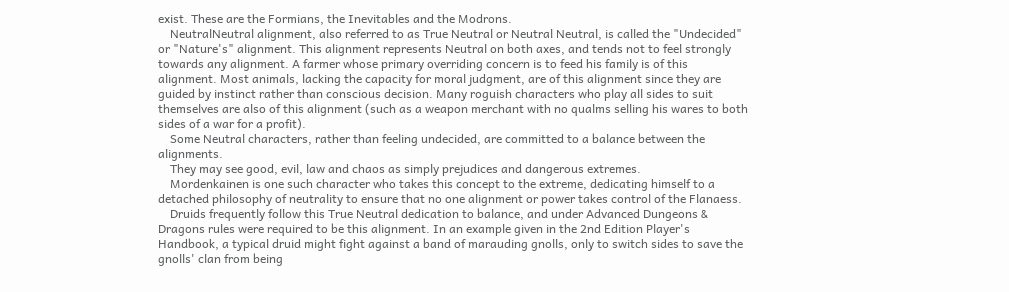exist. These are the Formians, the Inevitables and the Modrons.
    NeutralNeutral alignment, also referred to as True Neutral or Neutral Neutral, is called the "Undecided" or "Nature's" alignment. This alignment represents Neutral on both axes, and tends not to feel strongly towards any alignment. A farmer whose primary overriding concern is to feed his family is of this alignment. Most animals, lacking the capacity for moral judgment, are of this alignment since they are guided by instinct rather than conscious decision. Many roguish characters who play all sides to suit themselves are also of this alignment (such as a weapon merchant with no qualms selling his wares to both sides of a war for a profit).
    Some Neutral characters, rather than feeling undecided, are committed to a balance between the alignments.
    They may see good, evil, law and chaos as simply prejudices and dangerous extremes.
    Mordenkainen is one such character who takes this concept to the extreme, dedicating himself to a detached philosophy of neutrality to ensure that no one alignment or power takes control of the Flanaess.
    Druids frequently follow this True Neutral dedication to balance, and under Advanced Dungeons & Dragons rules were required to be this alignment. In an example given in the 2nd Edition Player's Handbook, a typical druid might fight against a band of marauding gnolls, only to switch sides to save the gnolls' clan from being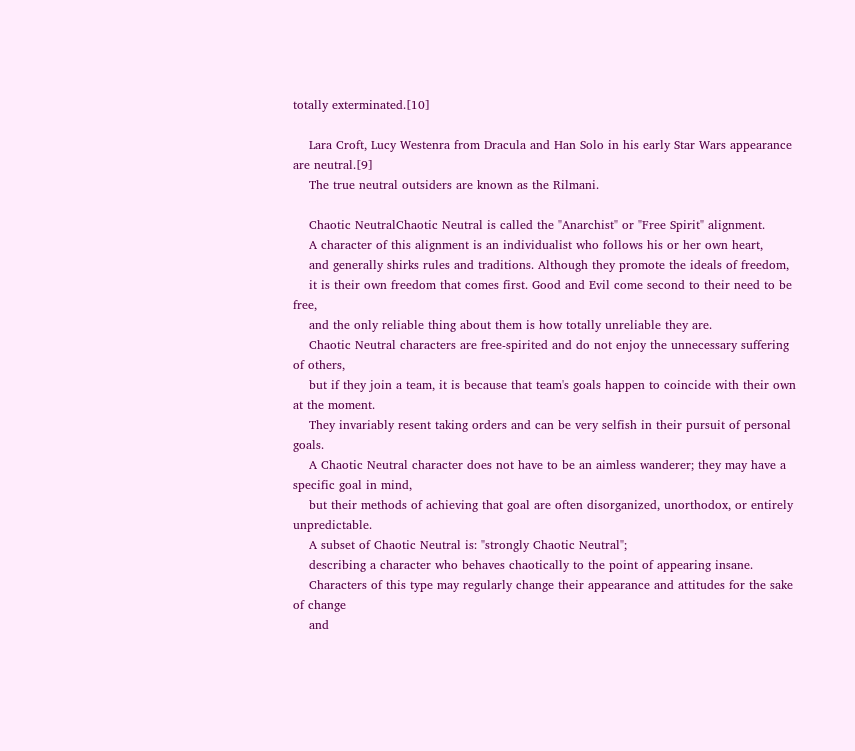totally exterminated.[10]

    Lara Croft, Lucy Westenra from Dracula and Han Solo in his early Star Wars appearance are neutral.[9]
    The true neutral outsiders are known as the Rilmani.

    Chaotic NeutralChaotic Neutral is called the "Anarchist" or "Free Spirit" alignment.
    A character of this alignment is an individualist who follows his or her own heart,
    and generally shirks rules and traditions. Although they promote the ideals of freedom,
    it is their own freedom that comes first. Good and Evil come second to their need to be free,
    and the only reliable thing about them is how totally unreliable they are.
    Chaotic Neutral characters are free-spirited and do not enjoy the unnecessary suffering of others,
    but if they join a team, it is because that team's goals happen to coincide with their own at the moment.
    They invariably resent taking orders and can be very selfish in their pursuit of personal goals.
    A Chaotic Neutral character does not have to be an aimless wanderer; they may have a specific goal in mind,
    but their methods of achieving that goal are often disorganized, unorthodox, or entirely unpredictable.
    A subset of Chaotic Neutral is: "strongly Chaotic Neutral";
    describing a character who behaves chaotically to the point of appearing insane.
    Characters of this type may regularly change their appearance and attitudes for the sake of change
    and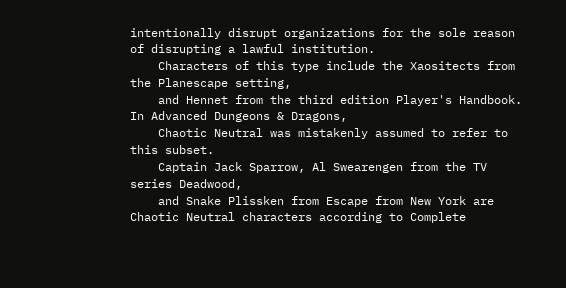intentionally disrupt organizations for the sole reason of disrupting a lawful institution.
    Characters of this type include the Xaositects from the Planescape setting,
    and Hennet from the third edition Player's Handbook. In Advanced Dungeons & Dragons,
    Chaotic Neutral was mistakenly assumed to refer to this subset.
    Captain Jack Sparrow, Al Swearengen from the TV series Deadwood,
    and Snake Plissken from Escape from New York are Chaotic Neutral characters according to Complete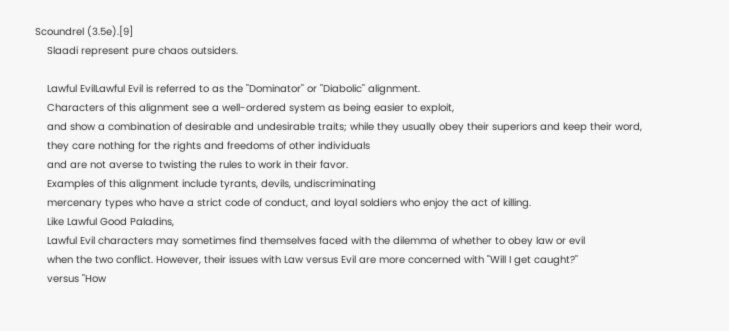Scoundrel (3.5e).[9]
    Slaadi represent pure chaos outsiders.

    Lawful EvilLawful Evil is referred to as the "Dominator" or "Diabolic" alignment.
    Characters of this alignment see a well-ordered system as being easier to exploit,
    and show a combination of desirable and undesirable traits; while they usually obey their superiors and keep their word,
    they care nothing for the rights and freedoms of other individuals
    and are not averse to twisting the rules to work in their favor.
    Examples of this alignment include tyrants, devils, undiscriminating
    mercenary types who have a strict code of conduct, and loyal soldiers who enjoy the act of killing.
    Like Lawful Good Paladins,
    Lawful Evil characters may sometimes find themselves faced with the dilemma of whether to obey law or evil
    when the two conflict. However, their issues with Law versus Evil are more concerned with "Will I get caught?"
    versus "How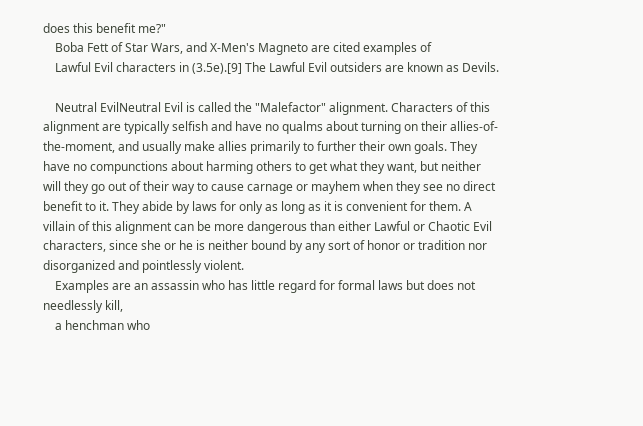does this benefit me?"
    Boba Fett of Star Wars, and X-Men's Magneto are cited examples of
    Lawful Evil characters in (3.5e).[9] The Lawful Evil outsiders are known as Devils.

    Neutral EvilNeutral Evil is called the "Malefactor" alignment. Characters of this alignment are typically selfish and have no qualms about turning on their allies-of-the-moment, and usually make allies primarily to further their own goals. They have no compunctions about harming others to get what they want, but neither will they go out of their way to cause carnage or mayhem when they see no direct benefit to it. They abide by laws for only as long as it is convenient for them. A villain of this alignment can be more dangerous than either Lawful or Chaotic Evil characters, since she or he is neither bound by any sort of honor or tradition nor disorganized and pointlessly violent.
    Examples are an assassin who has little regard for formal laws but does not needlessly kill,
    a henchman who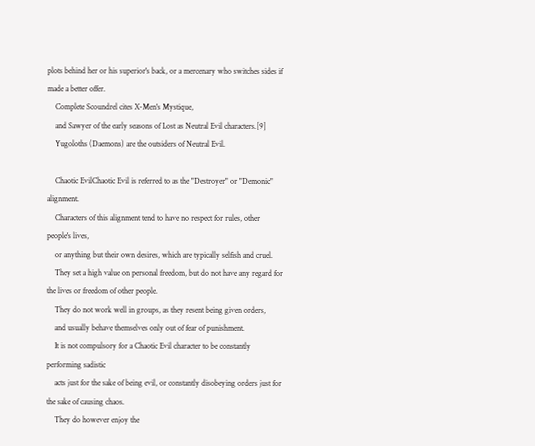plots behind her or his superior's back, or a mercenary who switches sides if made a better offer.
    Complete Scoundrel cites X-Men's Mystique,
    and Sawyer of the early seasons of Lost as Neutral Evil characters.[9]
    Yugoloths (Daemons) are the outsiders of Neutral Evil.

    Chaotic EvilChaotic Evil is referred to as the "Destroyer" or "Demonic" alignment.
    Characters of this alignment tend to have no respect for rules, other people's lives,
    or anything but their own desires, which are typically selfish and cruel.
    They set a high value on personal freedom, but do not have any regard for the lives or freedom of other people.
    They do not work well in groups, as they resent being given orders,
    and usually behave themselves only out of fear of punishment.
    It is not compulsory for a Chaotic Evil character to be constantly performing sadistic
    acts just for the sake of being evil, or constantly disobeying orders just for the sake of causing chaos.
    They do however enjoy the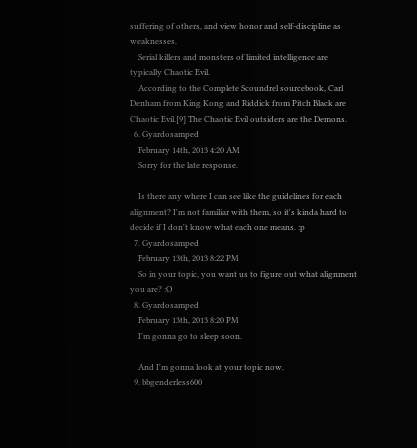suffering of others, and view honor and self-discipline as weaknesses.
    Serial killers and monsters of limited intelligence are typically Chaotic Evil.
    According to the Complete Scoundrel sourcebook, Carl Denham from King Kong and Riddick from Pitch Black are Chaotic Evil.[9] The Chaotic Evil outsiders are the Demons.
  6. Gyardosamped
    February 14th, 2013 4:20 AM
    Sorry for the late response.

    Is there any where I can see like the guidelines for each alignment? I'm not familiar with them, so it's kinda hard to decide if I don't know what each one means. :p
  7. Gyardosamped
    February 13th, 2013 8:22 PM
    So in your topic, you want us to figure out what alignment you are? :O
  8. Gyardosamped
    February 13th, 2013 8:20 PM
    I'm gonna go to sleep soon.

    And I'm gonna look at your topic now.
  9. bbgenderless600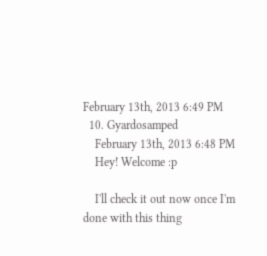February 13th, 2013 6:49 PM
  10. Gyardosamped
    February 13th, 2013 6:48 PM
    Hey! Welcome :p

    I'll check it out now once I'm done with this thing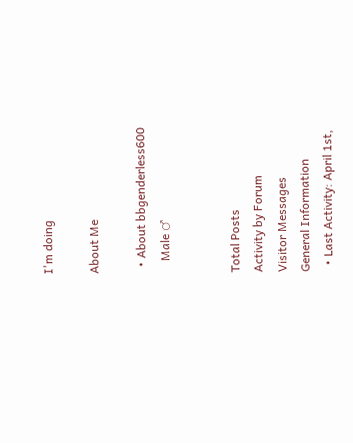I'm doing

About Me

  • About bbgenderless600
    Male ♂


Total Posts
Activity by Forum
Visitor Messages
General Information
  • Last Activity: April 1st,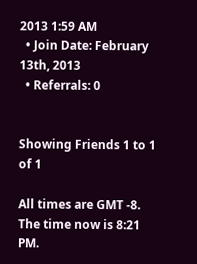2013 1:59 AM
  • Join Date: February 13th, 2013
  • Referrals: 0


Showing Friends 1 to 1 of 1

All times are GMT -8. The time now is 8:21 PM.